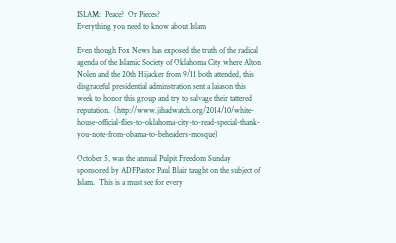ISLAM:  Peace?  Or Pieces?
Everything you need to know about Islam

Even though Fox News has exposed the truth of the radical agenda of the Islamic Society of Oklahoma City where Alton Nolen and the 20th Hijacker from 9/11 both attended, this disgraceful presidential adminstration sent a laiason this week to honor this group and try to salvage their tattered reputation.  (http://www.jihadwatch.org/2014/10/white-house-official-flies-to-oklahoma-city-to-read-special-thank-you-note-from-obama-to-beheaders-mosque)

October 5, was the annual Pulpit Freedom Sunday sponsored by ADFPastor Paul Blair taught on the subject of Islam.  This is a must see for every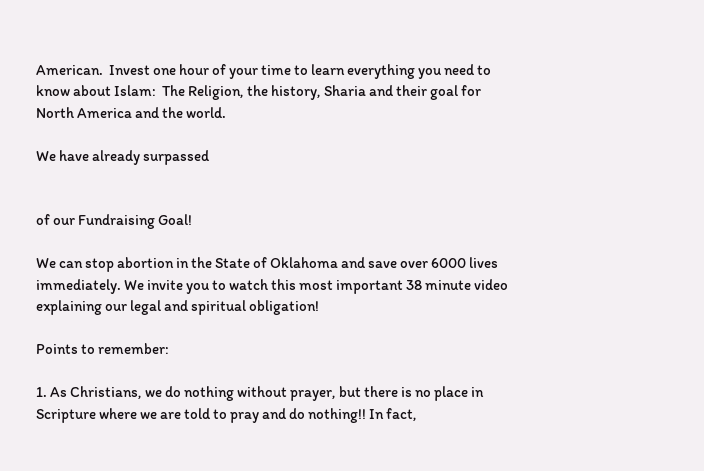American.  Invest one hour of your time to learn everything you need to know about Islam:  The Religion, the history, Sharia and their goal for North America and the world.

We have already surpassed


of our Fundraising Goal!

We can stop abortion in the State of Oklahoma and save over 6000 lives immediately. We invite you to watch this most important 38 minute video explaining our legal and spiritual obligation!

Points to remember:

1. As Christians, we do nothing without prayer, but there is no place in Scripture where we are told to pray and do nothing!! In fact,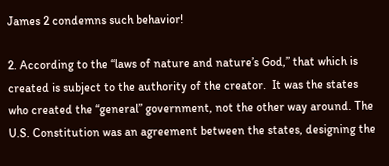James 2 condemns such behavior!

2. According to the “laws of nature and nature’s God,” that which is created is subject to the authority of the creator.  It was the states who created the “general” government, not the other way around. The U.S. Constitution was an agreement between the states, designing the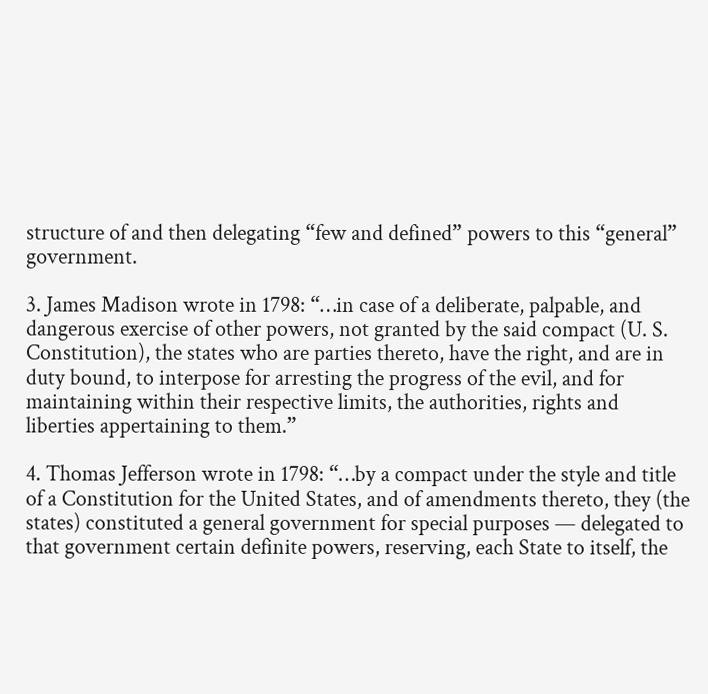structure of and then delegating “few and defined” powers to this “general” government.

3. James Madison wrote in 1798: “…in case of a deliberate, palpable, and dangerous exercise of other powers, not granted by the said compact (U. S. Constitution), the states who are parties thereto, have the right, and are in duty bound, to interpose for arresting the progress of the evil, and for maintaining within their respective limits, the authorities, rights and liberties appertaining to them.”

4. Thomas Jefferson wrote in 1798: “…by a compact under the style and title of a Constitution for the United States, and of amendments thereto, they (the states) constituted a general government for special purposes — delegated to that government certain definite powers, reserving, each State to itself, the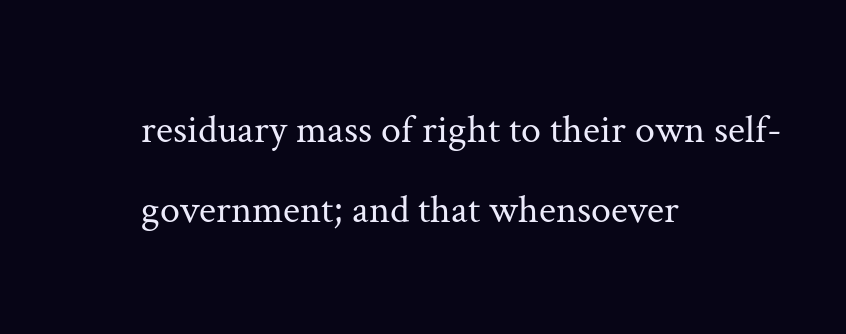residuary mass of right to their own self-government; and that whensoever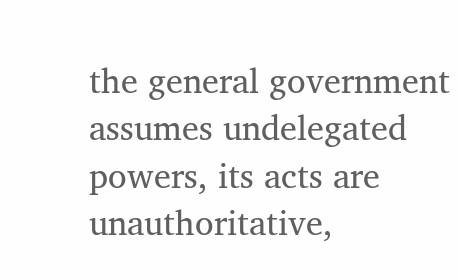the general government assumes undelegated powers, its acts are unauthoritative,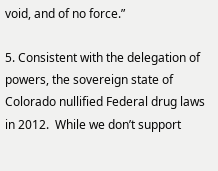void, and of no force.”

5. Consistent with the delegation of powers, the sovereign state of Colorado nullified Federal drug laws in 2012.  While we don’t support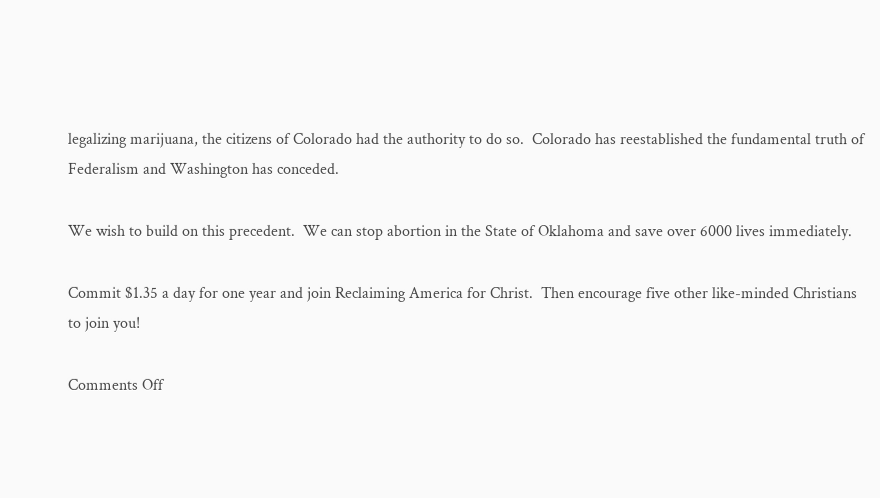legalizing marijuana, the citizens of Colorado had the authority to do so.  Colorado has reestablished the fundamental truth of Federalism and Washington has conceded.

We wish to build on this precedent.  We can stop abortion in the State of Oklahoma and save over 6000 lives immediately.

Commit $1.35 a day for one year and join Reclaiming America for Christ.  Then encourage five other like-minded Christians to join you!

Comments Off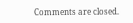Comments are closed.